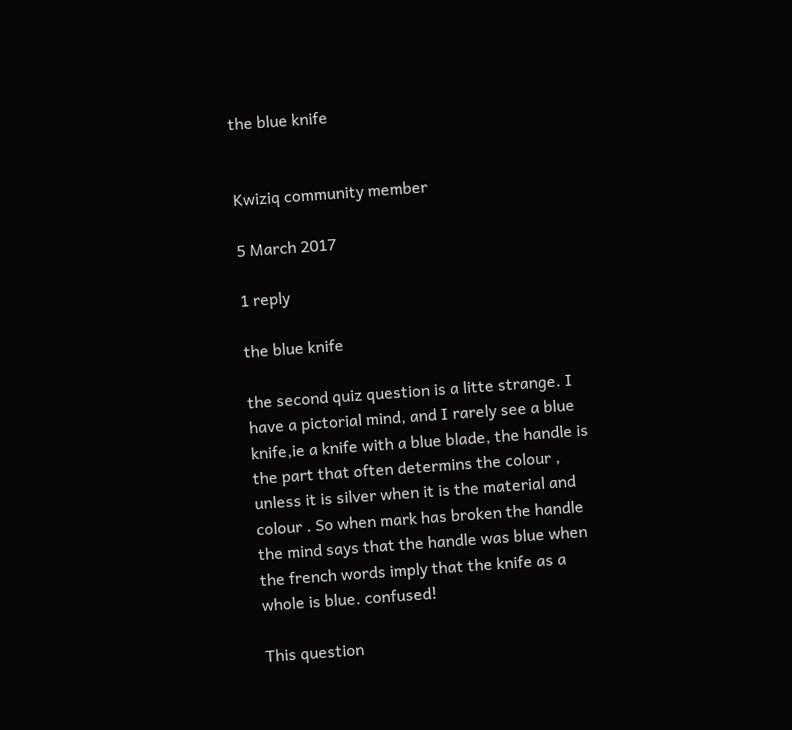the blue knife


Kwiziq community member

5 March 2017

1 reply

the blue knife

the second quiz question is a litte strange. I have a pictorial mind, and I rarely see a blue knife,ie a knife with a blue blade, the handle is the part that often determins the colour , unless it is silver when it is the material and colour . So when mark has broken the handle the mind says that the handle was blue when the french words imply that the knife as a whole is blue. confused!

This question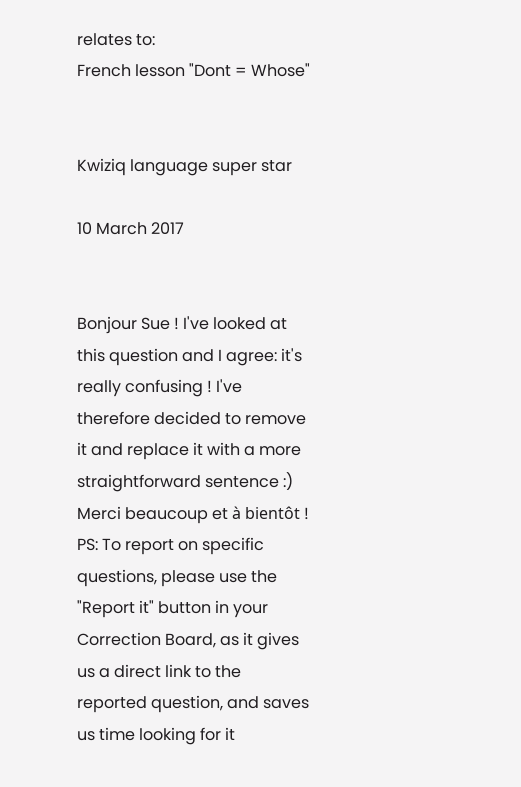relates to:
French lesson "Dont = Whose"


Kwiziq language super star

10 March 2017


Bonjour Sue ! I've looked at this question and I agree: it's really confusing ! I've therefore decided to remove it and replace it with a more straightforward sentence :) Merci beaucoup et à bientôt ! PS: To report on specific questions, please use the "Report it" button in your Correction Board, as it gives us a direct link to the reported question, and saves us time looking for it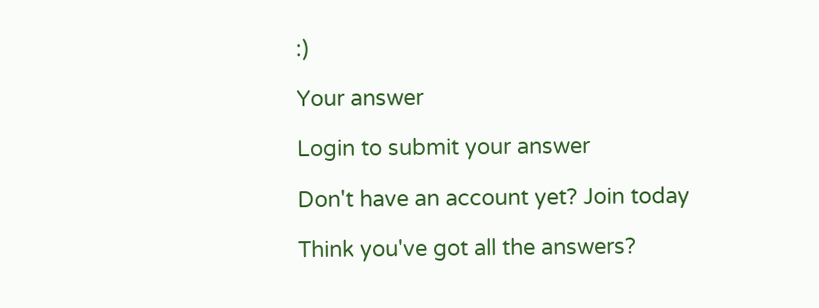:)

Your answer

Login to submit your answer

Don't have an account yet? Join today

Think you've got all the answers?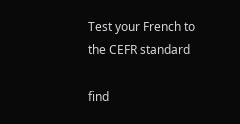Test your French to the CEFR standard

find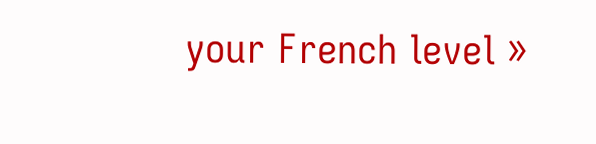your French level »